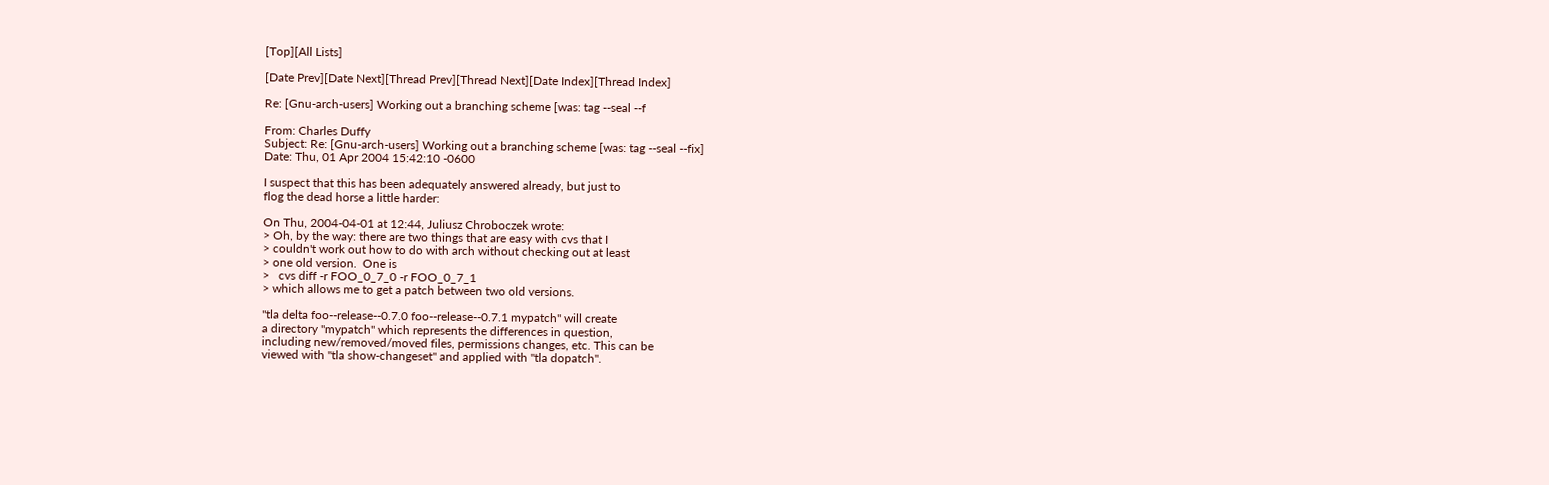[Top][All Lists]

[Date Prev][Date Next][Thread Prev][Thread Next][Date Index][Thread Index]

Re: [Gnu-arch-users] Working out a branching scheme [was: tag --seal --f

From: Charles Duffy
Subject: Re: [Gnu-arch-users] Working out a branching scheme [was: tag --seal --fix]
Date: Thu, 01 Apr 2004 15:42:10 -0600

I suspect that this has been adequately answered already, but just to
flog the dead horse a little harder:

On Thu, 2004-04-01 at 12:44, Juliusz Chroboczek wrote:
> Oh, by the way: there are two things that are easy with cvs that I
> couldn't work out how to do with arch without checking out at least
> one old version.  One is
>   cvs diff -r FOO_0_7_0 -r FOO_0_7_1
> which allows me to get a patch between two old versions.

"tla delta foo--release--0.7.0 foo--release--0.7.1 mypatch" will create
a directory "mypatch" which represents the differences in question,
including new/removed/moved files, permissions changes, etc. This can be
viewed with "tla show-changeset" and applied with "tla dopatch".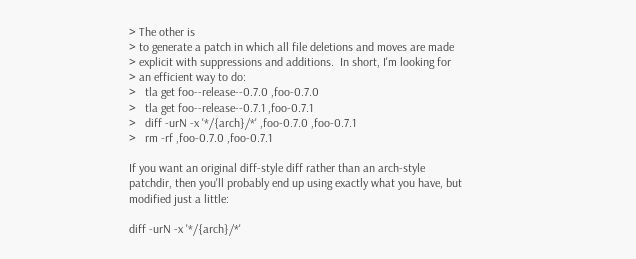> The other is
> to generate a patch in which all file deletions and moves are made
> explicit with suppressions and additions.  In short, I'm looking for
> an efficient way to do:
>   tla get foo--release--0.7.0 ,foo-0.7.0
>   tla get foo--release--0.7.1 ,foo-0.7.1
>   diff -urN -x '*/{arch}/*' ,foo-0.7.0 ,foo-0.7.1
>   rm -rf ,foo-0.7.0 ,foo-0.7.1

If you want an original diff-style diff rather than an arch-style
patchdir, then you'll probably end up using exactly what you have, but
modified just a little:

diff -urN -x '*/{arch}/*'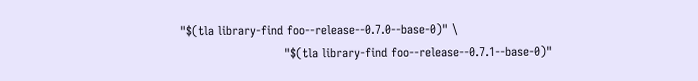"$(tla library-find foo--release--0.7.0--base-0)" \
                          "$(tla library-find foo--release--0.7.1--base-0)"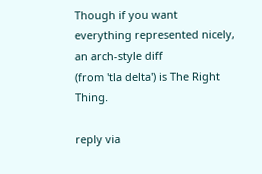Though if you want everything represented nicely, an arch-style diff
(from 'tla delta') is The Right Thing.

reply via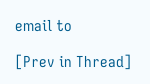email to

[Prev in Thread]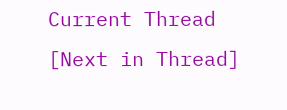Current Thread [Next in Thread]